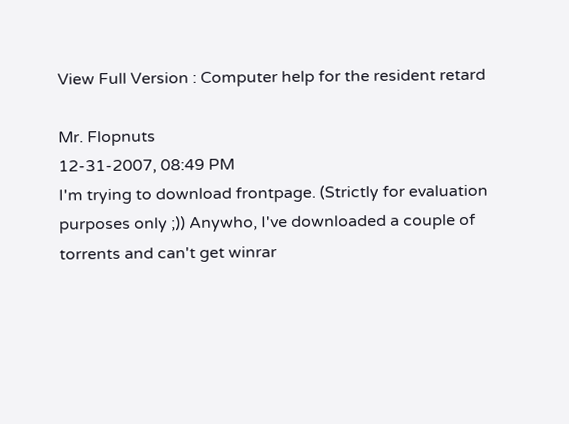View Full Version : Computer help for the resident retard

Mr. Flopnuts
12-31-2007, 08:49 PM
I'm trying to download frontpage. (Strictly for evaluation purposes only ;)) Anywho, I've downloaded a couple of torrents and can't get winrar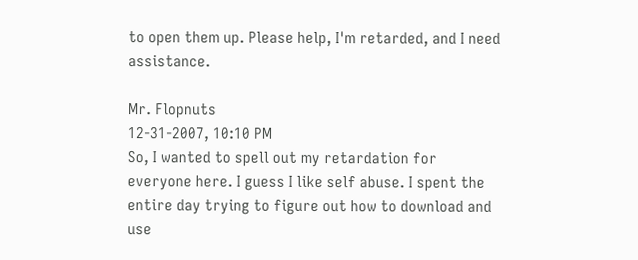to open them up. Please help, I'm retarded, and I need assistance.

Mr. Flopnuts
12-31-2007, 10:10 PM
So, I wanted to spell out my retardation for everyone here. I guess I like self abuse. I spent the entire day trying to figure out how to download and use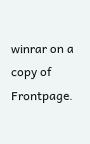winrar on a copy of Frontpage.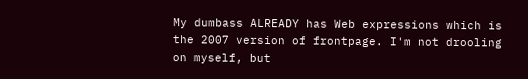My dumbass ALREADY has Web expressions which is the 2007 version of frontpage. I'm not drooling on myself, but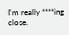I'm really ****ing close.